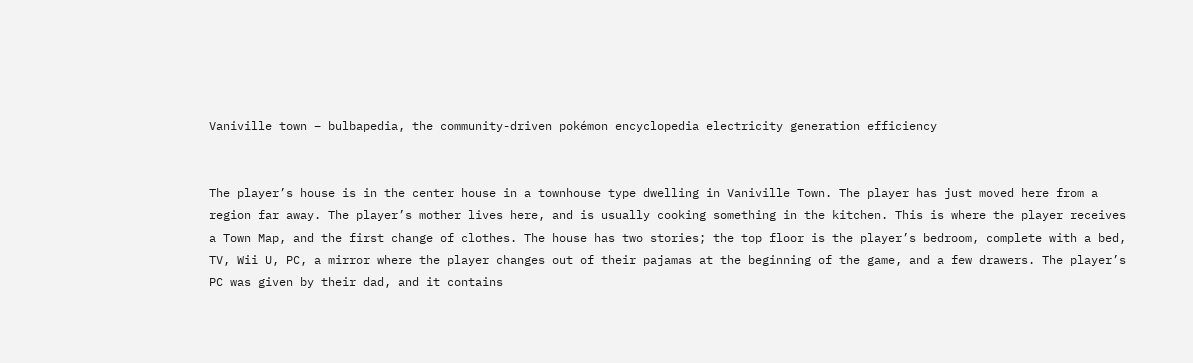Vaniville town – bulbapedia, the community-driven pokémon encyclopedia electricity generation efficiency


The player’s house is in the center house in a townhouse type dwelling in Vaniville Town. The player has just moved here from a region far away. The player’s mother lives here, and is usually cooking something in the kitchen. This is where the player receives a Town Map, and the first change of clothes. The house has two stories; the top floor is the player’s bedroom, complete with a bed, TV, Wii U, PC, a mirror where the player changes out of their pajamas at the beginning of the game, and a few drawers. The player’s PC was given by their dad, and it contains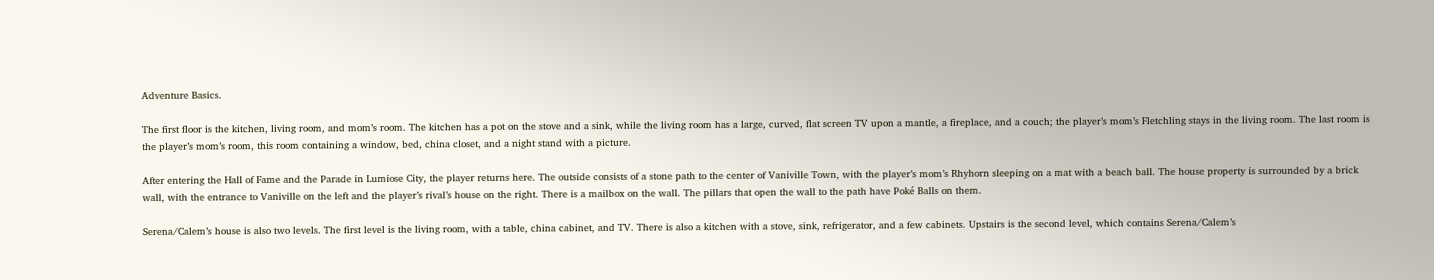Adventure Basics.

The first floor is the kitchen, living room, and mom’s room. The kitchen has a pot on the stove and a sink, while the living room has a large, curved, flat screen TV upon a mantle, a fireplace, and a couch; the player’s mom’s Fletchling stays in the living room. The last room is the player’s mom’s room, this room containing a window, bed, china closet, and a night stand with a picture.

After entering the Hall of Fame and the Parade in Lumiose City, the player returns here. The outside consists of a stone path to the center of Vaniville Town, with the player’s mom’s Rhyhorn sleeping on a mat with a beach ball. The house property is surrounded by a brick wall, with the entrance to Vaniville on the left and the player’s rival’s house on the right. There is a mailbox on the wall. The pillars that open the wall to the path have Poké Balls on them.

Serena/Calem’s house is also two levels. The first level is the living room, with a table, china cabinet, and TV. There is also a kitchen with a stove, sink, refrigerator, and a few cabinets. Upstairs is the second level, which contains Serena/Calem’s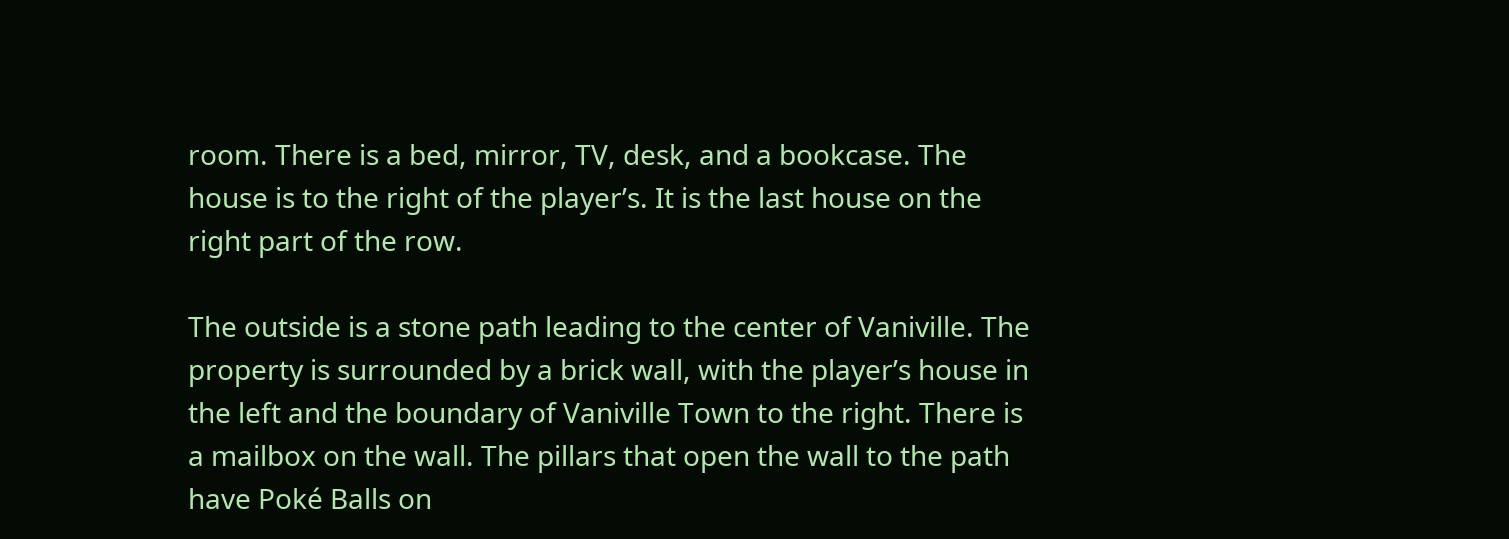room. There is a bed, mirror, TV, desk, and a bookcase. The house is to the right of the player’s. It is the last house on the right part of the row.

The outside is a stone path leading to the center of Vaniville. The property is surrounded by a brick wall, with the player’s house in the left and the boundary of Vaniville Town to the right. There is a mailbox on the wall. The pillars that open the wall to the path have Poké Balls on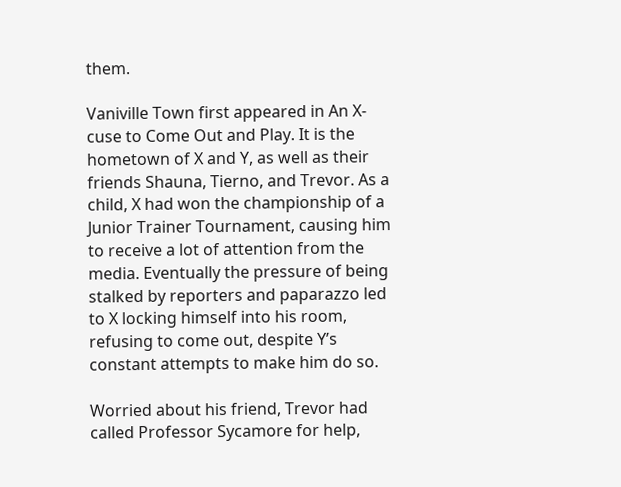them.

Vaniville Town first appeared in An X-cuse to Come Out and Play. It is the hometown of X and Y, as well as their friends Shauna, Tierno, and Trevor. As a child, X had won the championship of a Junior Trainer Tournament, causing him to receive a lot of attention from the media. Eventually the pressure of being stalked by reporters and paparazzo led to X locking himself into his room, refusing to come out, despite Y’s constant attempts to make him do so.

Worried about his friend, Trevor had called Professor Sycamore for help,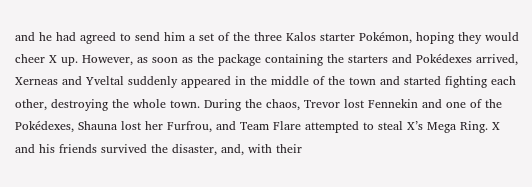and he had agreed to send him a set of the three Kalos starter Pokémon, hoping they would cheer X up. However, as soon as the package containing the starters and Pokédexes arrived, Xerneas and Yveltal suddenly appeared in the middle of the town and started fighting each other, destroying the whole town. During the chaos, Trevor lost Fennekin and one of the Pokédexes, Shauna lost her Furfrou, and Team Flare attempted to steal X’s Mega Ring. X and his friends survived the disaster, and, with their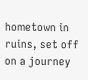hometown in ruins, set off on a journey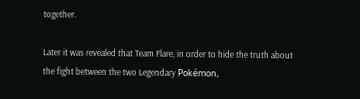together.

Later it was revealed that Team Flare, in order to hide the truth about the fight between the two Legendary Pokémon,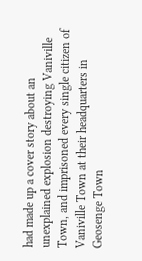had made up a cover story about an unexplained explosion destroying Vaniville Town, and imprisoned every single citizen of Vaniville Town at their headquarters in Geosenge Town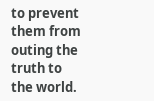to prevent them from outing the truth to the world.